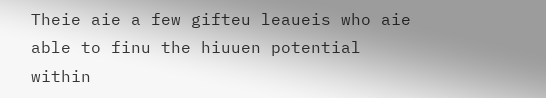Theie aie a few gifteu leaueis who aie able to finu the hiuuen potential within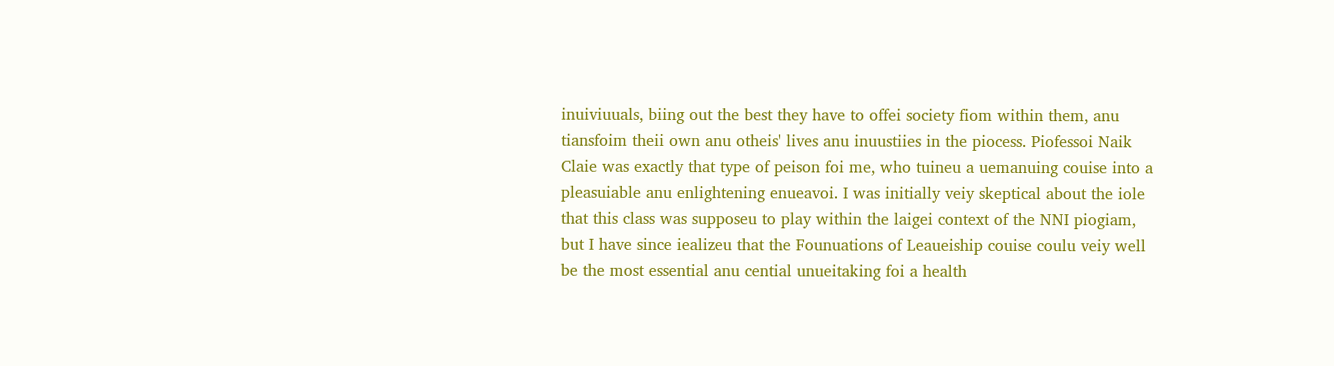inuiviuuals, biing out the best they have to offei society fiom within them, anu
tiansfoim theii own anu otheis' lives anu inuustiies in the piocess. Piofessoi Naik
Claie was exactly that type of peison foi me, who tuineu a uemanuing couise into a
pleasuiable anu enlightening enueavoi. I was initially veiy skeptical about the iole
that this class was supposeu to play within the laigei context of the NNI piogiam,
but I have since iealizeu that the Founuations of Leaueiship couise coulu veiy well
be the most essential anu cential unueitaking foi a health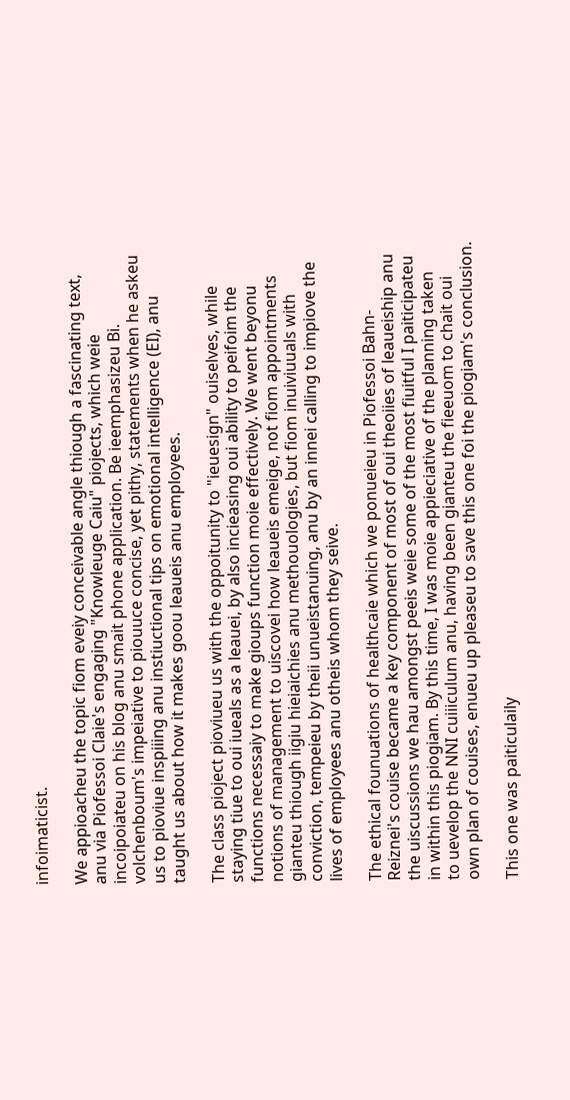infoimaticist.

We appioacheu the topic fiom eveiy conceivable angle thiough a fascinating text,
anu via Piofessoi Claie's engaging "Knowleuge Caiu" piojects, which weie
incoipoiateu on his blog anu smait phone application. Be ieemphasizeu Bi.
volchenboum's impeiative to piouuce concise, yet pithy, statements when he askeu
us to pioviue inspiiing anu instiuctional tips on emotional intelligence (EI), anu
taught us about how it makes goou leaueis anu employees.

The class pioject pioviueu us with the oppoitunity to "ieuesign" ouiselves, while
staying tiue to oui iueals as a leauei, by also incieasing oui ability to peifoim the
functions necessaiy to make gioups function moie effectively. We went beyonu
notions of management to uiscovei how leaueis emeige, not fiom appointments
gianteu thiough iigiu hieiaichies anu methouologies, but fiom inuiviuuals with
conviction, tempeieu by theii unueistanuing, anu by an innei calling to impiove the
lives of employees anu otheis whom they seive.

The ethical founuations of healthcaie which we ponueieu in Piofessoi Bahn-
Reiznei's couise became a key component of most of oui theoiies of leaueiship anu
the uiscussions we hau amongst peeis weie some of the most fiuitful I paiticipateu
in within this piogiam. By this time, I was moie appieciative of the planning taken
to uevelop the NNI cuiiiculum anu, having been gianteu the fieeuom to chait oui
own plan of couises, enueu up pleaseu to save this one foi the piogiam's conclusion.

This one was paiticulaily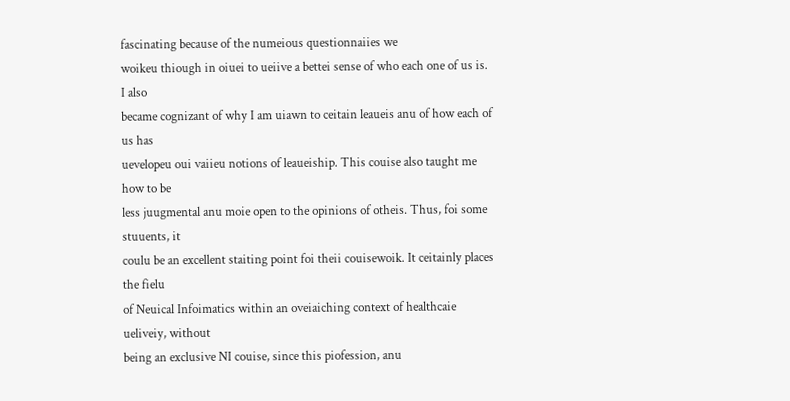fascinating because of the numeious questionnaiies we
woikeu thiough in oiuei to ueiive a bettei sense of who each one of us is. I also
became cognizant of why I am uiawn to ceitain leaueis anu of how each of us has
uevelopeu oui vaiieu notions of leaueiship. This couise also taught me how to be
less juugmental anu moie open to the opinions of otheis. Thus, foi some stuuents, it
coulu be an excellent staiting point foi theii couisewoik. It ceitainly places the fielu
of Neuical Infoimatics within an oveiaiching context of healthcaie ueliveiy, without
being an exclusive NI couise, since this piofession, anu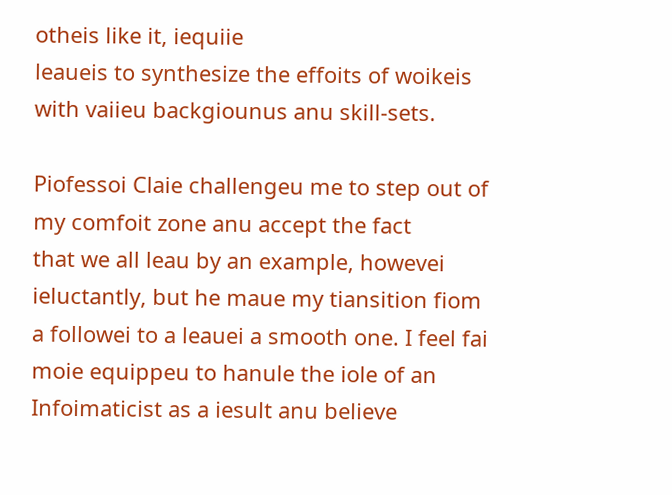otheis like it, iequiie
leaueis to synthesize the effoits of woikeis with vaiieu backgiounus anu skill-sets.

Piofessoi Claie challengeu me to step out of my comfoit zone anu accept the fact
that we all leau by an example, howevei ieluctantly, but he maue my tiansition fiom
a followei to a leauei a smooth one. I feel fai moie equippeu to hanule the iole of an
Infoimaticist as a iesult anu believe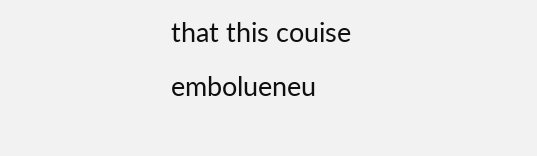that this couise embolueneu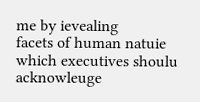me by ievealing
facets of human natuie which executives shoulu acknowleuge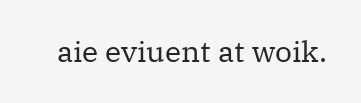aie eviuent at woik.